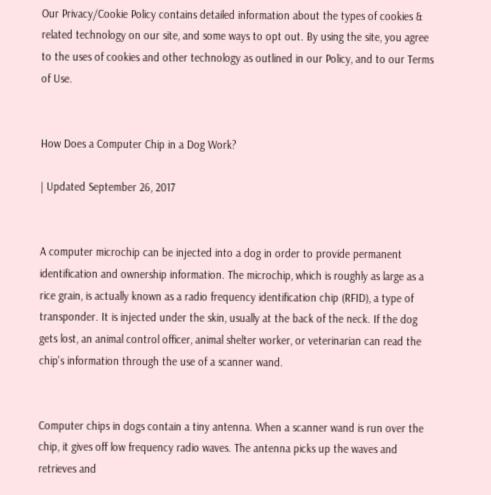Our Privacy/Cookie Policy contains detailed information about the types of cookies & related technology on our site, and some ways to opt out. By using the site, you agree to the uses of cookies and other technology as outlined in our Policy, and to our Terms of Use.


How Does a Computer Chip in a Dog Work?

| Updated September 26, 2017


A computer microchip can be injected into a dog in order to provide permanent identification and ownership information. The microchip, which is roughly as large as a rice grain, is actually known as a radio frequency identification chip (RFID), a type of transponder. It is injected under the skin, usually at the back of the neck. If the dog gets lost, an animal control officer, animal shelter worker, or veterinarian can read the chip's information through the use of a scanner wand.


Computer chips in dogs contain a tiny antenna. When a scanner wand is run over the chip, it gives off low frequency radio waves. The antenna picks up the waves and retrieves and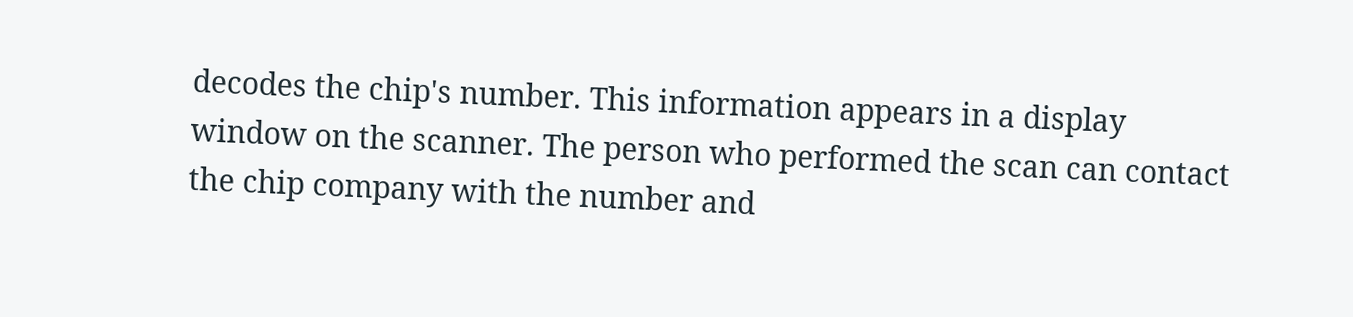decodes the chip's number. This information appears in a display window on the scanner. The person who performed the scan can contact the chip company with the number and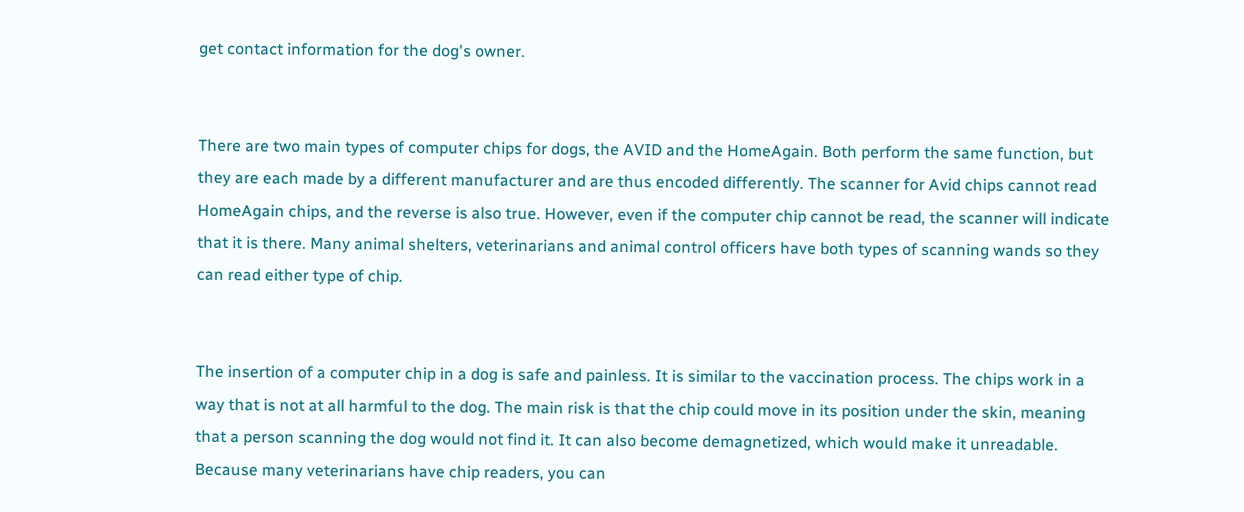get contact information for the dog's owner.


There are two main types of computer chips for dogs, the AVID and the HomeAgain. Both perform the same function, but they are each made by a different manufacturer and are thus encoded differently. The scanner for Avid chips cannot read HomeAgain chips, and the reverse is also true. However, even if the computer chip cannot be read, the scanner will indicate that it is there. Many animal shelters, veterinarians and animal control officers have both types of scanning wands so they can read either type of chip.


The insertion of a computer chip in a dog is safe and painless. It is similar to the vaccination process. The chips work in a way that is not at all harmful to the dog. The main risk is that the chip could move in its position under the skin, meaning that a person scanning the dog would not find it. It can also become demagnetized, which would make it unreadable. Because many veterinarians have chip readers, you can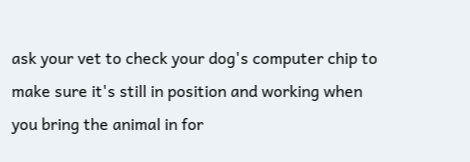ask your vet to check your dog's computer chip to make sure it's still in position and working when you bring the animal in for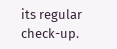its regular check-up.